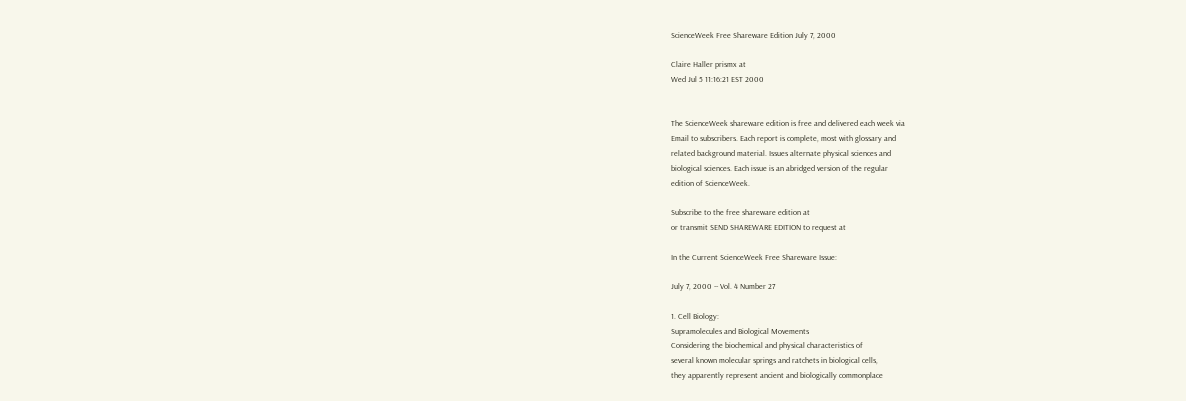ScienceWeek Free Shareware Edition July 7, 2000

Claire Haller prismx at
Wed Jul 5 11:16:21 EST 2000


The ScienceWeek shareware edition is free and delivered each week via
Email to subscribers. Each report is complete, most with glossary and
related background material. Issues alternate physical sciences and
biological sciences. Each issue is an abridged version of the regular
edition of ScienceWeek.

Subscribe to the free shareware edition at
or transmit SEND SHAREWARE EDITION to request at

In the Current ScienceWeek Free Shareware Issue:

July 7, 2000 -- Vol. 4 Number 27

1. Cell Biology:
Supramolecules and Biological Movements
Considering the biochemical and physical characteristics of
several known molecular springs and ratchets in biological cells,
they apparently represent ancient and biologically commonplace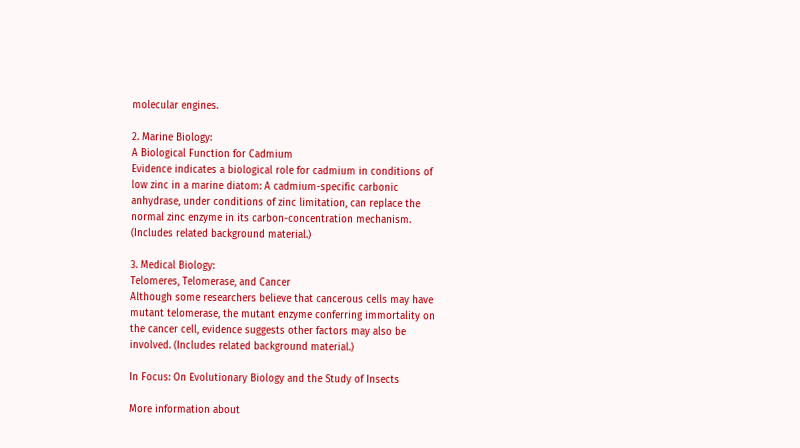molecular engines.

2. Marine Biology:
A Biological Function for Cadmium
Evidence indicates a biological role for cadmium in conditions of
low zinc in a marine diatom: A cadmium-specific carbonic
anhydrase, under conditions of zinc limitation, can replace the
normal zinc enzyme in its carbon-concentration mechanism.
(Includes related background material.)

3. Medical Biology:
Telomeres, Telomerase, and Cancer
Although some researchers believe that cancerous cells may have
mutant telomerase, the mutant enzyme conferring immortality on
the cancer cell, evidence suggests other factors may also be
involved. (Includes related background material.)

In Focus: On Evolutionary Biology and the Study of Insects

More information about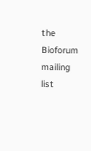the Bioforum mailing list